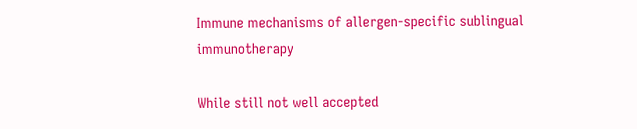Immune mechanisms of allergen-specific sublingual immunotherapy

While still not well accepted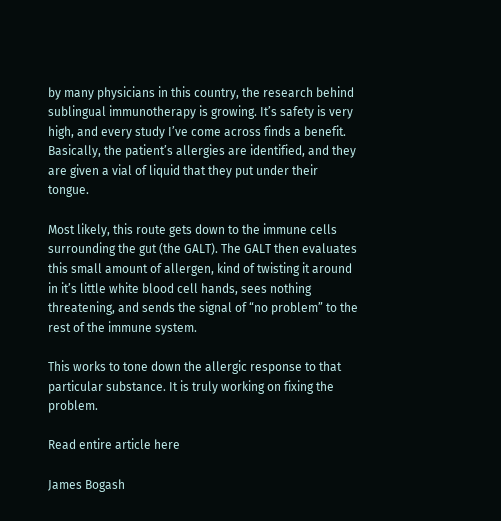by many physicians in this country, the research behind sublingual immunotherapy is growing. It’s safety is very high, and every study I’ve come across finds a benefit. Basically, the patient’s allergies are identified, and they are given a vial of liquid that they put under their tongue.

Most likely, this route gets down to the immune cells surrounding the gut (the GALT). The GALT then evaluates this small amount of allergen, kind of twisting it around in it’s little white blood cell hands, sees nothing threatening, and sends the signal of “no problem” to the rest of the immune system.

This works to tone down the allergic response to that particular substance. It is truly working on fixing the problem.

Read entire article here

James Bogash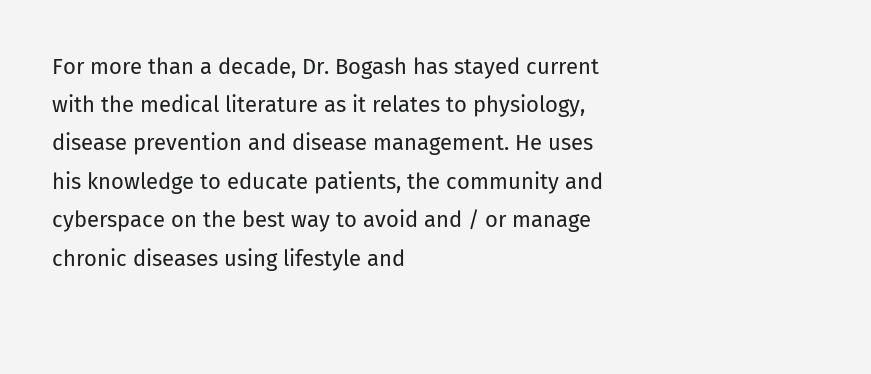For more than a decade, Dr. Bogash has stayed current with the medical literature as it relates to physiology, disease prevention and disease management. He uses his knowledge to educate patients, the community and cyberspace on the best way to avoid and / or manage chronic diseases using lifestyle and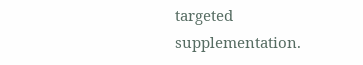targeted supplementation.